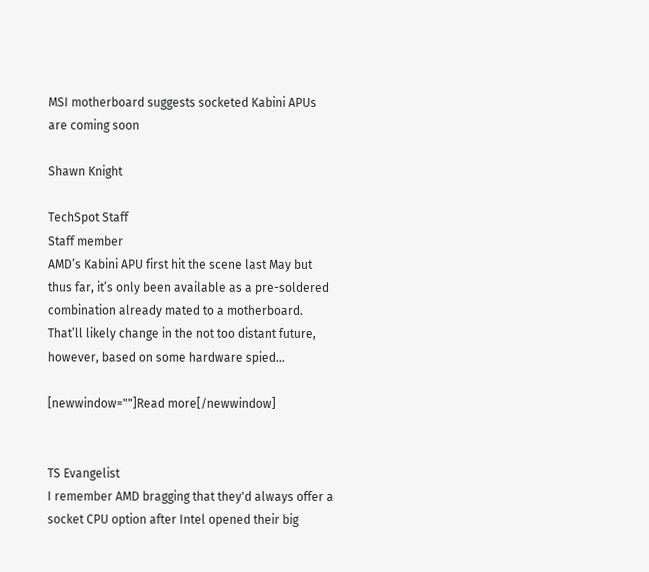MSI motherboard suggests socketed Kabini APUs are coming soon

Shawn Knight

TechSpot Staff
Staff member
AMD’s Kabini APU first hit the scene last May but thus far, it’s only been available as a pre-soldered combination already mated to a motherboard. That’ll likely change in the not too distant future, however, based on some hardware spied...

[newwindow=""]Read more[/newwindow]


TS Evangelist
I remember AMD bragging that they'd always offer a socket CPU option after Intel opened their big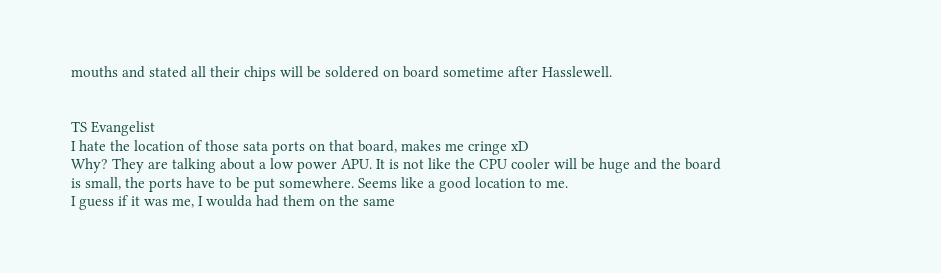mouths and stated all their chips will be soldered on board sometime after Hasslewell.


TS Evangelist
I hate the location of those sata ports on that board, makes me cringe xD
Why? They are talking about a low power APU. It is not like the CPU cooler will be huge and the board is small, the ports have to be put somewhere. Seems like a good location to me.
I guess if it was me, I woulda had them on the same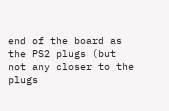end of the board as the PS2 plugs (but not any closer to the plugs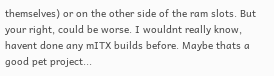themselves) or on the other side of the ram slots. But your right, could be worse. I wouldnt really know, havent done any mITX builds before. Maybe thats a good pet project...